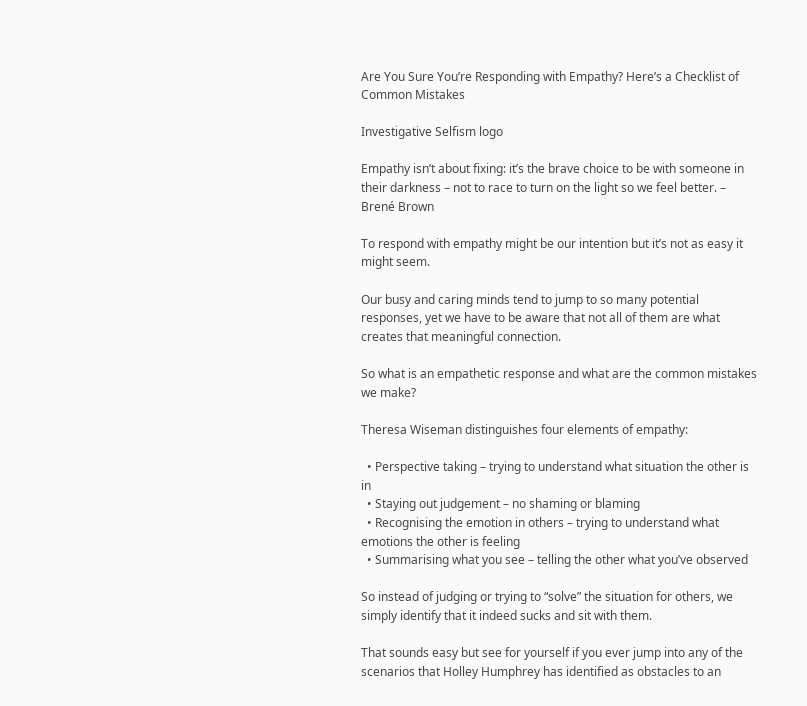Are You Sure You’re Responding with Empathy? Here’s a Checklist of Common Mistakes

Investigative Selfism logo

Empathy isn’t about fixing: it’s the brave choice to be with someone in their darkness – not to race to turn on the light so we feel better. – Brené Brown

To respond with empathy might be our intention but it’s not as easy it might seem.

Our busy and caring minds tend to jump to so many potential responses, yet we have to be aware that not all of them are what creates that meaningful connection.

So what is an empathetic response and what are the common mistakes we make?

Theresa Wiseman distinguishes four elements of empathy:

  • Perspective taking – trying to understand what situation the other is in
  • Staying out judgement – no shaming or blaming
  • Recognising the emotion in others – trying to understand what emotions the other is feeling
  • Summarising what you see – telling the other what you’ve observed

So instead of judging or trying to “solve” the situation for others, we simply identify that it indeed sucks and sit with them.

That sounds easy but see for yourself if you ever jump into any of the scenarios that Holley Humphrey has identified as obstacles to an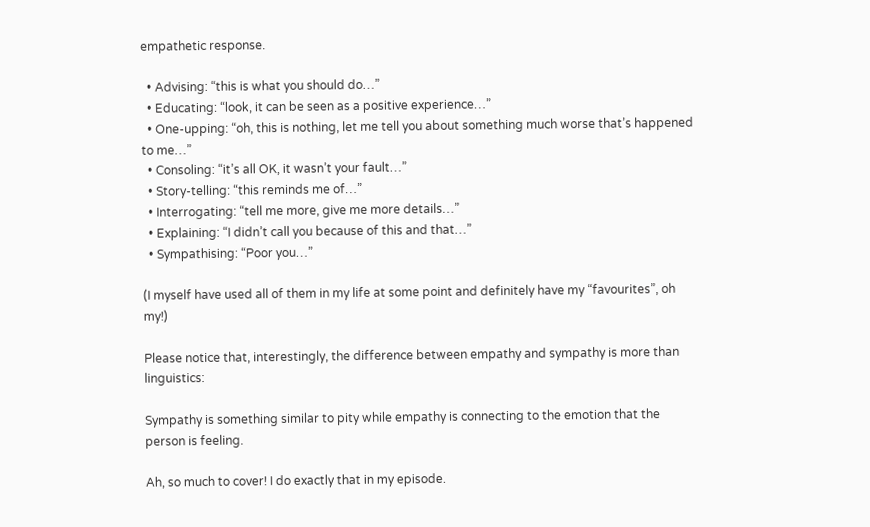empathetic response.

  • Advising: “this is what you should do…”
  • Educating: “look, it can be seen as a positive experience…”
  • One-upping: “oh, this is nothing, let me tell you about something much worse that’s happened to me…”
  • Consoling: “it’s all OK, it wasn’t your fault…”
  • Story-telling: “this reminds me of…”
  • Interrogating: “tell me more, give me more details…”
  • Explaining: “I didn’t call you because of this and that…”
  • Sympathising: “Poor you…”

(I myself have used all of them in my life at some point and definitely have my “favourites”, oh my!)

Please notice that, interestingly, the difference between empathy and sympathy is more than linguistics:

Sympathy is something similar to pity while empathy is connecting to the emotion that the person is feeling.

Ah, so much to cover! I do exactly that in my episode.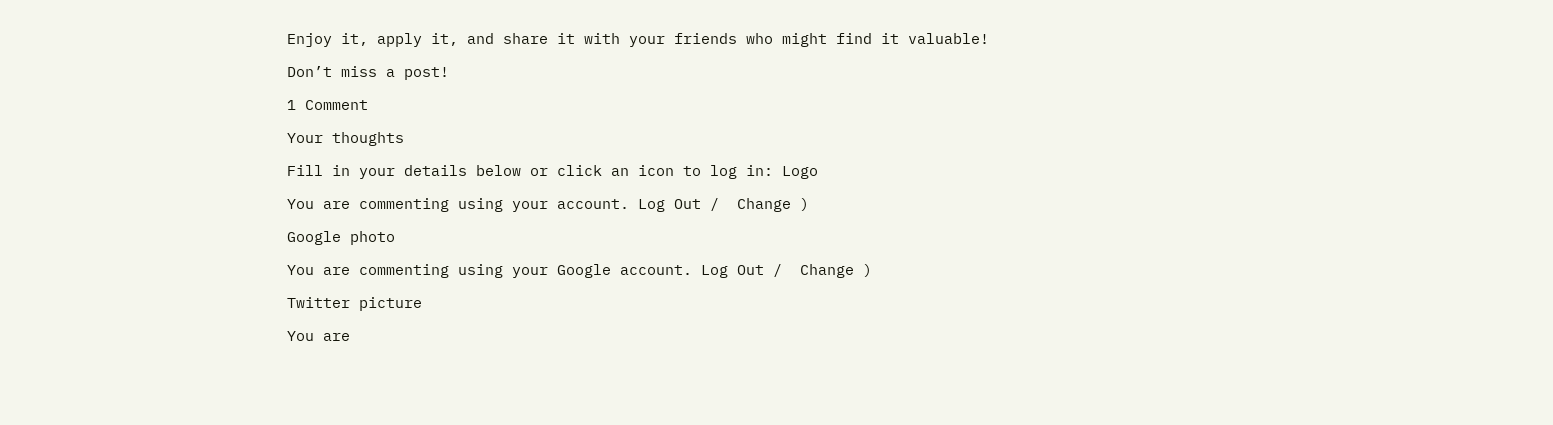Enjoy it, apply it, and share it with your friends who might find it valuable!

Don’t miss a post!

1 Comment

Your thoughts

Fill in your details below or click an icon to log in: Logo

You are commenting using your account. Log Out /  Change )

Google photo

You are commenting using your Google account. Log Out /  Change )

Twitter picture

You are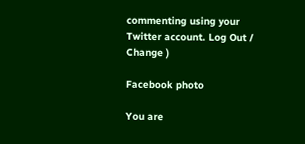commenting using your Twitter account. Log Out /  Change )

Facebook photo

You are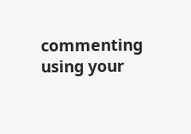commenting using your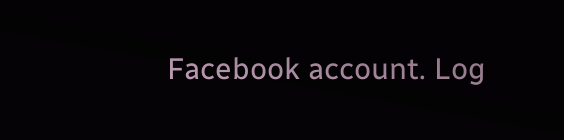Facebook account. Log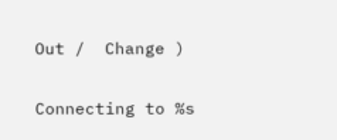Out /  Change )

Connecting to %s